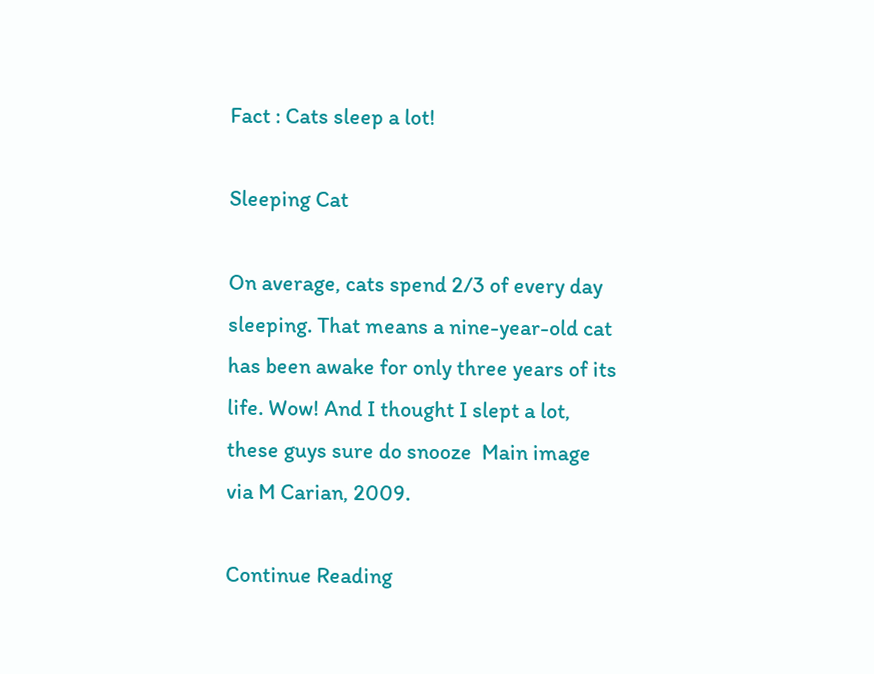Fact : Cats sleep a lot!

Sleeping Cat

On average, cats spend 2/3 of every day sleeping. That means a nine-year-old cat has been awake for only three years of its life. Wow! And I thought I slept a lot, these guys sure do snooze  Main image via M Carian, 2009.

Continue Reading